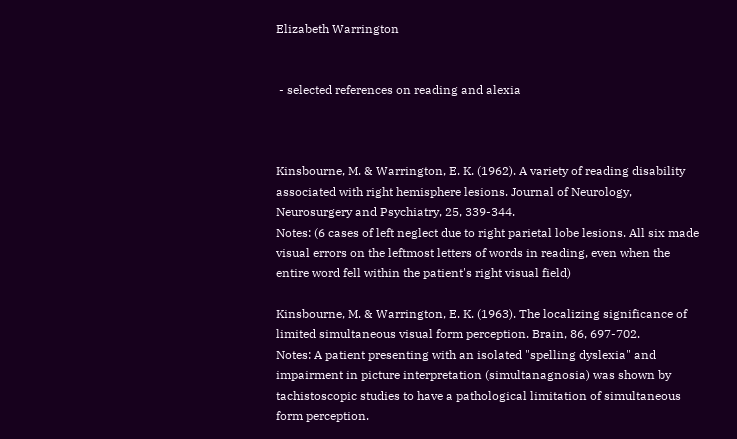Elizabeth Warrington


 - selected references on reading and alexia



Kinsbourne, M. & Warrington, E. K. (1962). A variety of reading disability associated with right hemisphere lesions. Journal of Neurology, Neurosurgery and Psychiatry, 25, 339-344.
Notes: (6 cases of left neglect due to right parietal lobe lesions. All six made visual errors on the leftmost letters of words in reading, even when the entire word fell within the patient's right visual field)

Kinsbourne, M. & Warrington, E. K. (1963). The localizing significance of limited simultaneous visual form perception. Brain, 86, 697-702.
Notes: A patient presenting with an isolated "spelling dyslexia" and impairment in picture interpretation (simultanagnosia) was shown by tachistoscopic studies to have a pathological limitation of simultaneous form perception.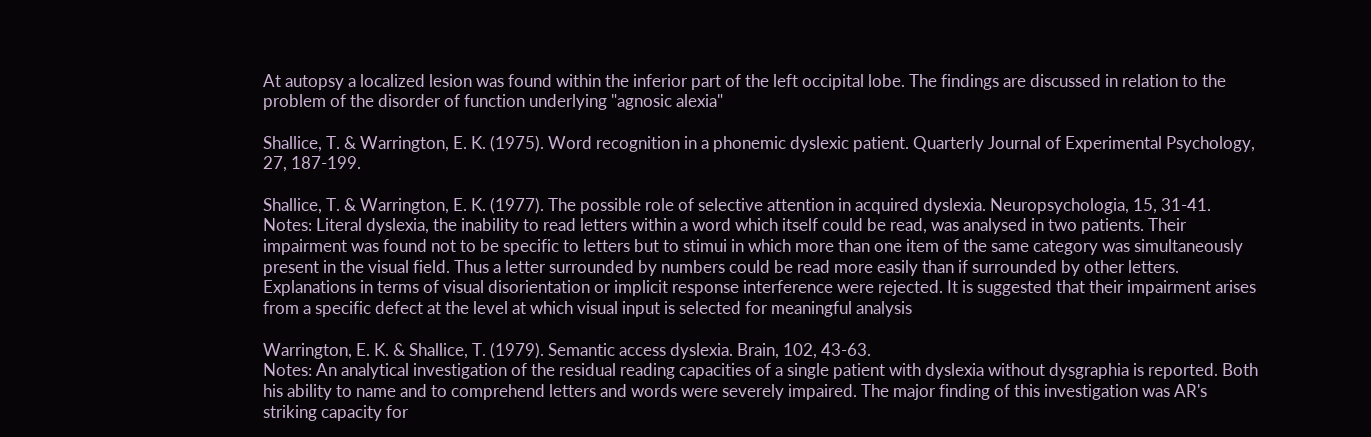At autopsy a localized lesion was found within the inferior part of the left occipital lobe. The findings are discussed in relation to the problem of the disorder of function underlying "agnosic alexia"

Shallice, T. & Warrington, E. K. (1975). Word recognition in a phonemic dyslexic patient. Quarterly Journal of Experimental Psychology, 27, 187-199.

Shallice, T. & Warrington, E. K. (1977). The possible role of selective attention in acquired dyslexia. Neuropsychologia, 15, 31-41.
Notes: Literal dyslexia, the inability to read letters within a word which itself could be read, was analysed in two patients. Their impairment was found not to be specific to letters but to stimui in which more than one item of the same category was simultaneously present in the visual field. Thus a letter surrounded by numbers could be read more easily than if surrounded by other letters. Explanations in terms of visual disorientation or implicit response interference were rejected. It is suggested that their impairment arises from a specific defect at the level at which visual input is selected for meaningful analysis

Warrington, E. K. & Shallice, T. (1979). Semantic access dyslexia. Brain, 102, 43-63.
Notes: An analytical investigation of the residual reading capacities of a single patient with dyslexia without dysgraphia is reported. Both his ability to name and to comprehend letters and words were severely impaired. The major finding of this investigation was AR's striking capacity for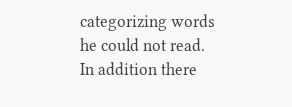categorizing words he could not read. In addition there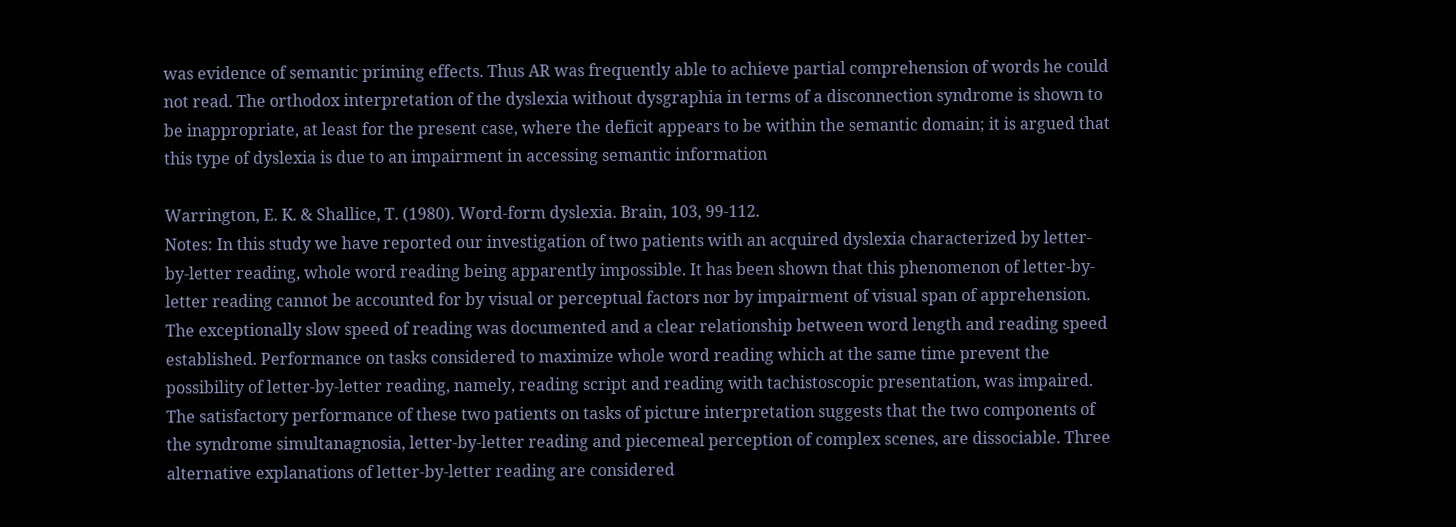was evidence of semantic priming effects. Thus AR was frequently able to achieve partial comprehension of words he could not read. The orthodox interpretation of the dyslexia without dysgraphia in terms of a disconnection syndrome is shown to be inappropriate, at least for the present case, where the deficit appears to be within the semantic domain; it is argued that this type of dyslexia is due to an impairment in accessing semantic information

Warrington, E. K. & Shallice, T. (1980). Word-form dyslexia. Brain, 103, 99-112.
Notes: In this study we have reported our investigation of two patients with an acquired dyslexia characterized by letter-by-letter reading, whole word reading being apparently impossible. It has been shown that this phenomenon of letter-by-letter reading cannot be accounted for by visual or perceptual factors nor by impairment of visual span of apprehension. The exceptionally slow speed of reading was documented and a clear relationship between word length and reading speed established. Performance on tasks considered to maximize whole word reading which at the same time prevent the possibility of letter-by-letter reading, namely, reading script and reading with tachistoscopic presentation, was impaired. The satisfactory performance of these two patients on tasks of picture interpretation suggests that the two components of the syndrome simultanagnosia, letter-by-letter reading and piecemeal perception of complex scenes, are dissociable. Three alternative explanations of letter-by-letter reading are considered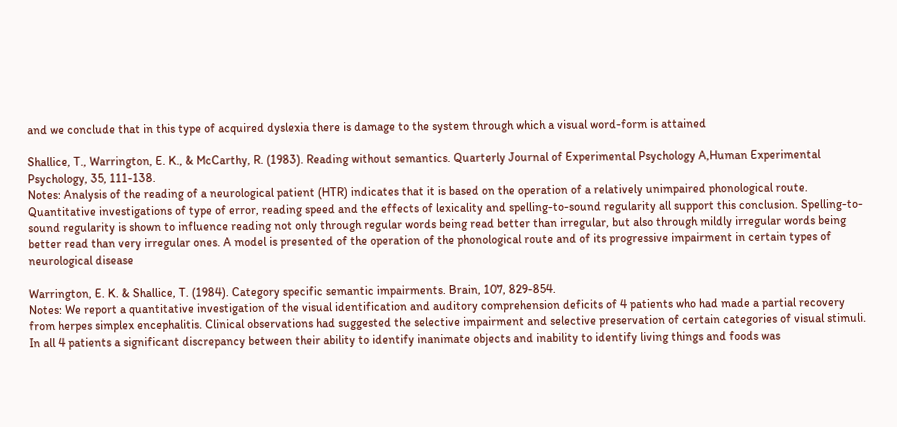and we conclude that in this type of acquired dyslexia there is damage to the system through which a visual word-form is attained

Shallice, T., Warrington, E. K., & McCarthy, R. (1983). Reading without semantics. Quarterly Journal of Experimental Psychology A,Human Experimental Psychology, 35, 111-138.
Notes: Analysis of the reading of a neurological patient (HTR) indicates that it is based on the operation of a relatively unimpaired phonological route. Quantitative investigations of type of error, reading speed and the effects of lexicality and spelling-to-sound regularity all support this conclusion. Spelling-to-sound regularity is shown to influence reading not only through regular words being read better than irregular, but also through mildly irregular words being better read than very irregular ones. A model is presented of the operation of the phonological route and of its progressive impairment in certain types of neurological disease

Warrington, E. K. & Shallice, T. (1984). Category specific semantic impairments. Brain, 107, 829-854.
Notes: We report a quantitative investigation of the visual identification and auditory comprehension deficits of 4 patients who had made a partial recovery from herpes simplex encephalitis. Clinical observations had suggested the selective impairment and selective preservation of certain categories of visual stimuli. In all 4 patients a significant discrepancy between their ability to identify inanimate objects and inability to identify living things and foods was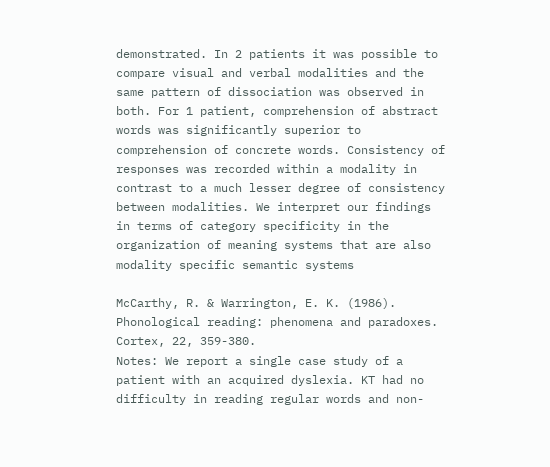demonstrated. In 2 patients it was possible to compare visual and verbal modalities and the same pattern of dissociation was observed in both. For 1 patient, comprehension of abstract words was significantly superior to comprehension of concrete words. Consistency of responses was recorded within a modality in contrast to a much lesser degree of consistency between modalities. We interpret our findings in terms of category specificity in the organization of meaning systems that are also modality specific semantic systems

McCarthy, R. & Warrington, E. K. (1986). Phonological reading: phenomena and paradoxes. Cortex, 22, 359-380.
Notes: We report a single case study of a patient with an acquired dyslexia. KT had no difficulty in reading regular words and non-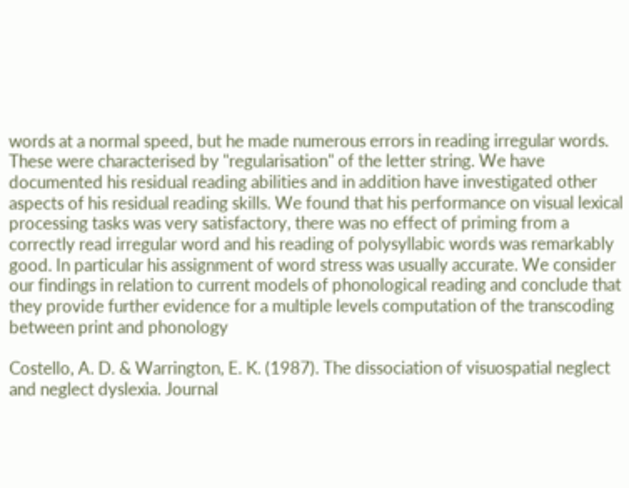words at a normal speed, but he made numerous errors in reading irregular words. These were characterised by "regularisation" of the letter string. We have documented his residual reading abilities and in addition have investigated other aspects of his residual reading skills. We found that his performance on visual lexical processing tasks was very satisfactory, there was no effect of priming from a correctly read irregular word and his reading of polysyllabic words was remarkably good. In particular his assignment of word stress was usually accurate. We consider our findings in relation to current models of phonological reading and conclude that they provide further evidence for a multiple levels computation of the transcoding between print and phonology

Costello, A. D. & Warrington, E. K. (1987). The dissociation of visuospatial neglect and neglect dyslexia. Journal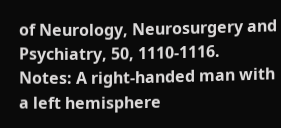of Neurology, Neurosurgery and Psychiatry, 50, 1110-1116.
Notes: A right-handed man with a left hemisphere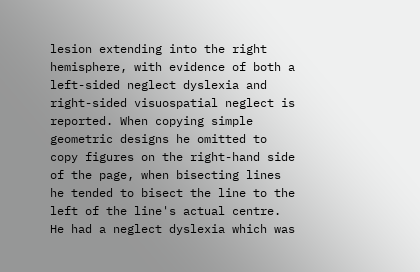lesion extending into the right hemisphere, with evidence of both a left-sided neglect dyslexia and right-sided visuospatial neglect is reported. When copying simple geometric designs he omitted to copy figures on the right-hand side of the page, when bisecting lines he tended to bisect the line to the left of the line's actual centre. He had a neglect dyslexia which was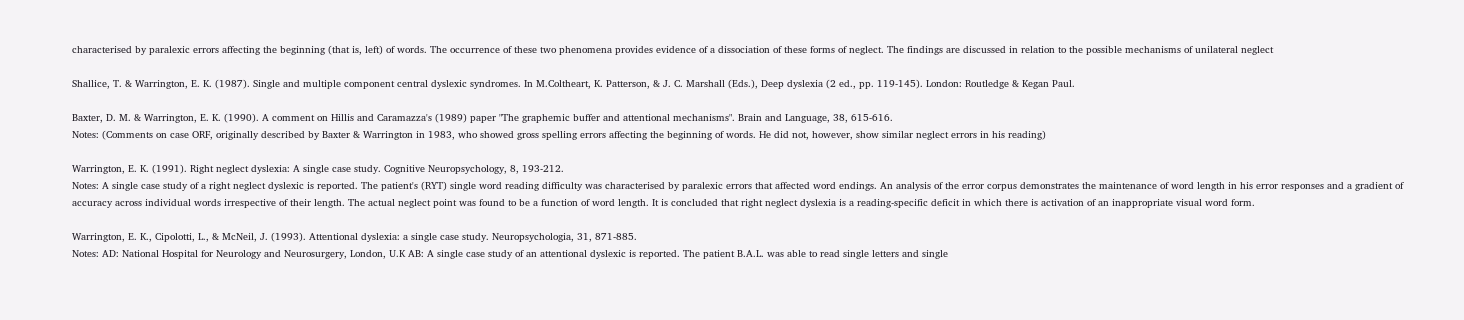characterised by paralexic errors affecting the beginning (that is, left) of words. The occurrence of these two phenomena provides evidence of a dissociation of these forms of neglect. The findings are discussed in relation to the possible mechanisms of unilateral neglect

Shallice, T. & Warrington, E. K. (1987). Single and multiple component central dyslexic syndromes. In M.Coltheart, K. Patterson, & J. C. Marshall (Eds.), Deep dyslexia (2 ed., pp. 119-145). London: Routledge & Kegan Paul.

Baxter, D. M. & Warrington, E. K. (1990). A comment on Hillis and Caramazza's (1989) paper "The graphemic buffer and attentional mechanisms". Brain and Language, 38, 615-616.
Notes: (Comments on case ORF, originally described by Baxter & Warrington in 1983, who showed gross spelling errors affecting the beginning of words. He did not, however, show similar neglect errors in his reading)

Warrington, E. K. (1991). Right neglect dyslexia: A single case study. Cognitive Neuropsychology, 8, 193-212.
Notes: A single case study of a right neglect dyslexic is reported. The patient's (RYT) single word reading difficulty was characterised by paralexic errors that affected word endings. An analysis of the error corpus demonstrates the maintenance of word length in his error responses and a gradient of accuracy across individual words irrespective of their length. The actual neglect point was found to be a function of word length. It is concluded that right neglect dyslexia is a reading-specific deficit in which there is activation of an inappropriate visual word form.

Warrington, E. K., Cipolotti, L., & McNeil, J. (1993). Attentional dyslexia: a single case study. Neuropsychologia, 31, 871-885.
Notes: AD: National Hospital for Neurology and Neurosurgery, London, U.K AB: A single case study of an attentional dyslexic is reported. The patient B.A.L. was able to read single letters and single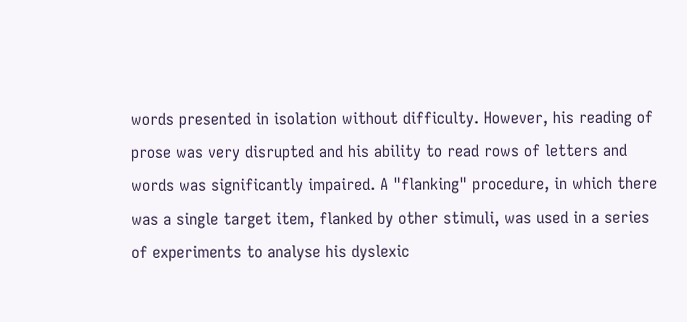words presented in isolation without difficulty. However, his reading of prose was very disrupted and his ability to read rows of letters and words was significantly impaired. A "flanking" procedure, in which there was a single target item, flanked by other stimuli, was used in a series of experiments to analyse his dyslexic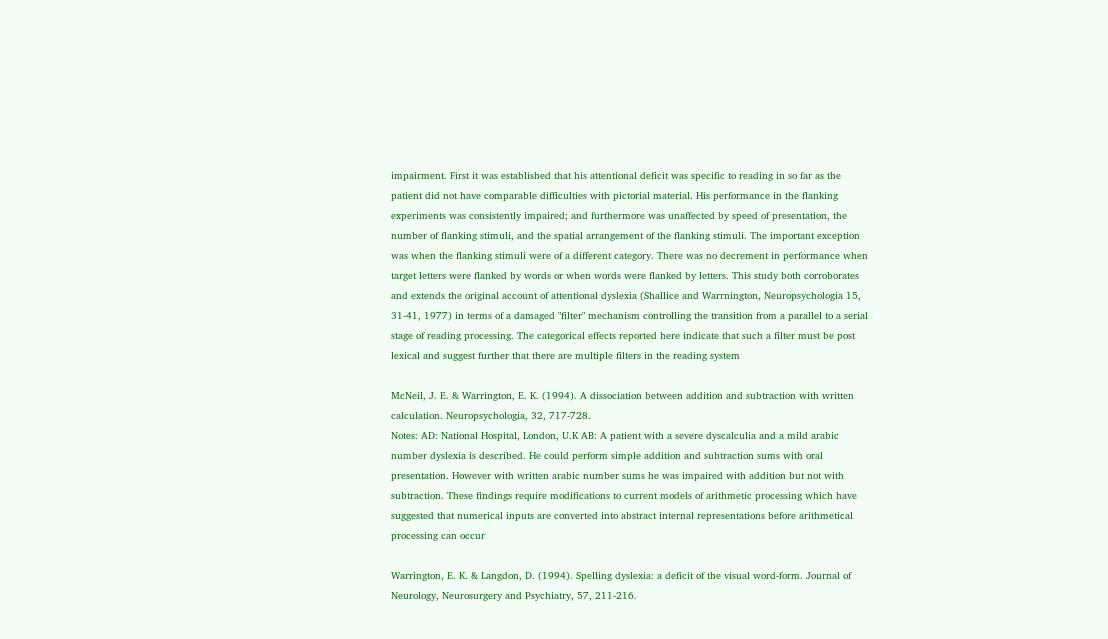impairment. First it was established that his attentional deficit was specific to reading in so far as the patient did not have comparable difficulties with pictorial material. His performance in the flanking experiments was consistently impaired; and furthermore was unaffected by speed of presentation, the number of flanking stimuli, and the spatial arrangement of the flanking stimuli. The important exception was when the flanking stimuli were of a different category. There was no decrement in performance when target letters were flanked by words or when words were flanked by letters. This study both corroborates and extends the original account of attentional dyslexia (Shallice and Warrnington, Neuropsychologia 15, 31-41, 1977) in terms of a damaged "filter" mechanism controlling the transition from a parallel to a serial stage of reading processing. The categorical effects reported here indicate that such a filter must be post lexical and suggest further that there are multiple filters in the reading system

McNeil, J. E. & Warrington, E. K. (1994). A dissociation between addition and subtraction with written calculation. Neuropsychologia, 32, 717-728.
Notes: AD: National Hospital, London, U.K AB: A patient with a severe dyscalculia and a mild arabic number dyslexia is described. He could perform simple addition and subtraction sums with oral presentation. However with written arabic number sums he was impaired with addition but not with subtraction. These findings require modifications to current models of arithmetic processing which have suggested that numerical inputs are converted into abstract internal representations before arithmetical processing can occur

Warrington, E. K. & Langdon, D. (1994). Spelling dyslexia: a deficit of the visual word-form. Journal of Neurology, Neurosurgery and Psychiatry, 57, 211-216.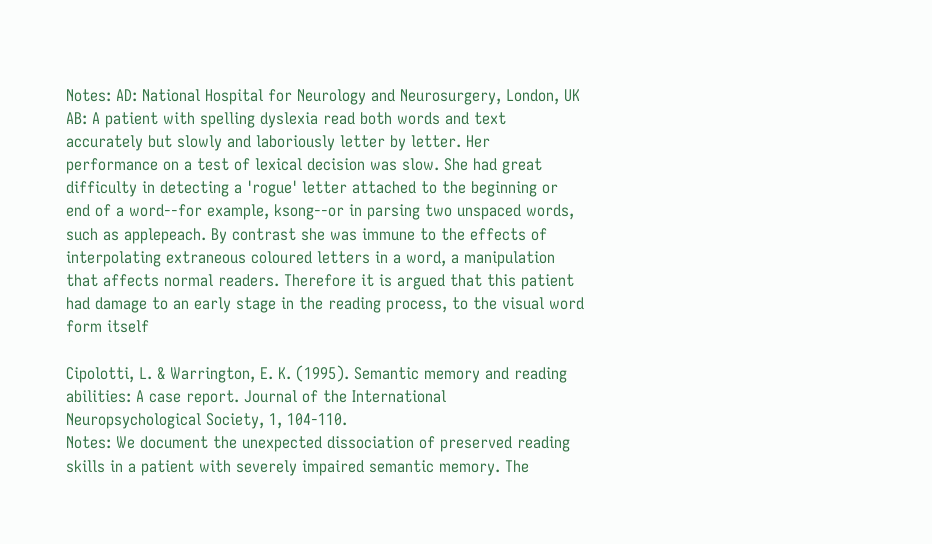Notes: AD: National Hospital for Neurology and Neurosurgery, London, UK AB: A patient with spelling dyslexia read both words and text accurately but slowly and laboriously letter by letter. Her performance on a test of lexical decision was slow. She had great difficulty in detecting a 'rogue' letter attached to the beginning or end of a word--for example, ksong--or in parsing two unspaced words, such as applepeach. By contrast she was immune to the effects of interpolating extraneous coloured letters in a word, a manipulation that affects normal readers. Therefore it is argued that this patient had damage to an early stage in the reading process, to the visual word form itself

Cipolotti, L. & Warrington, E. K. (1995). Semantic memory and reading abilities: A case report. Journal of the International Neuropsychological Society, 1, 104-110.
Notes: We document the unexpected dissociation of preserved reading skills in a patient with severely impaired semantic memory. The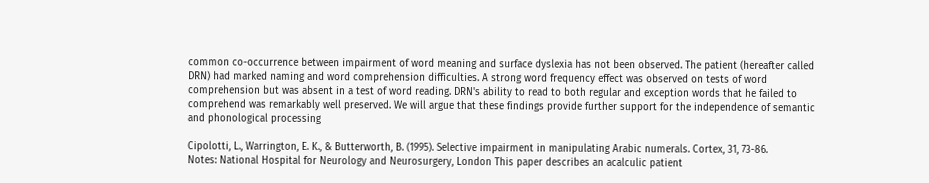common co-occurrence between impairment of word meaning and surface dyslexia has not been observed. The patient (hereafter called DRN) had marked naming and word comprehension difficulties. A strong word frequency effect was observed on tests of word comprehension but was absent in a test of word reading. DRN's ability to read to both regular and exception words that he failed to comprehend was remarkably well preserved. We will argue that these findings provide further support for the independence of semantic and phonological processing

Cipolotti, L., Warrington, E. K., & Butterworth, B. (1995). Selective impairment in manipulating Arabic numerals. Cortex, 31, 73-86.
Notes: National Hospital for Neurology and Neurosurgery, London This paper describes an acalculic patient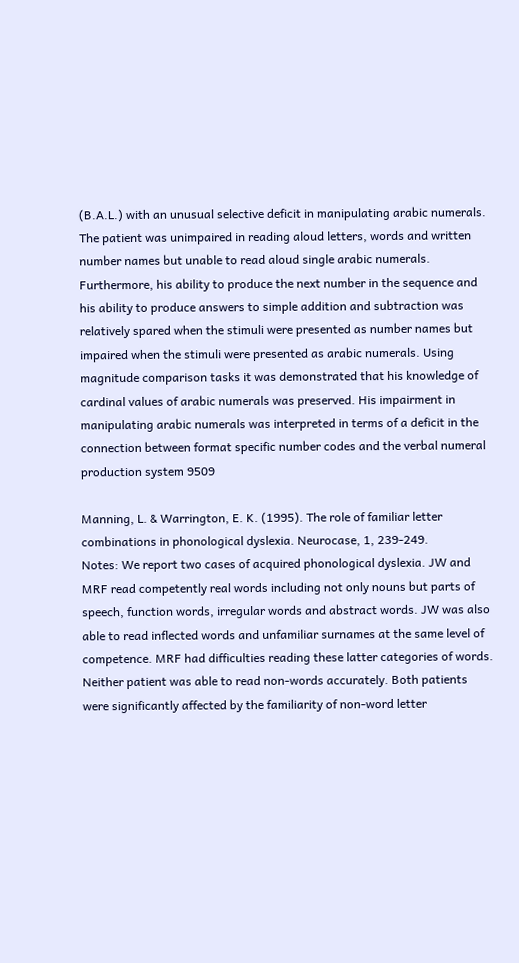(B.A.L.) with an unusual selective deficit in manipulating arabic numerals. The patient was unimpaired in reading aloud letters, words and written number names but unable to read aloud single arabic numerals. Furthermore, his ability to produce the next number in the sequence and his ability to produce answers to simple addition and subtraction was relatively spared when the stimuli were presented as number names but impaired when the stimuli were presented as arabic numerals. Using magnitude comparison tasks it was demonstrated that his knowledge of cardinal values of arabic numerals was preserved. His impairment in manipulating arabic numerals was interpreted in terms of a deficit in the connection between format specific number codes and the verbal numeral production system 9509

Manning, L. & Warrington, E. K. (1995). The role of familiar letter combinations in phonological dyslexia. Neurocase, 1, 239-249.
Notes: We report two cases of acquired phonological dyslexia. JW and MRF read competently real words including not only nouns but parts of speech, function words, irregular words and abstract words. JW was also able to read inflected words and unfamiliar surnames at the same level of competence. MRF had difficulties reading these latter categories of words. Neither patient was able to read non-words accurately. Both patients were significantly affected by the familiarity of non-word letter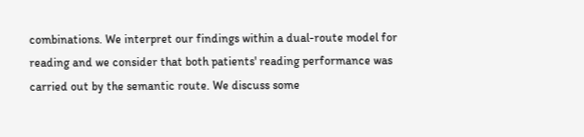combinations. We interpret our findings within a dual-route model for reading and we consider that both patients' reading performance was carried out by the semantic route. We discuss some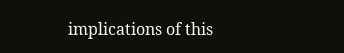implications of this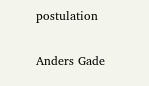postulation


Anders Gade